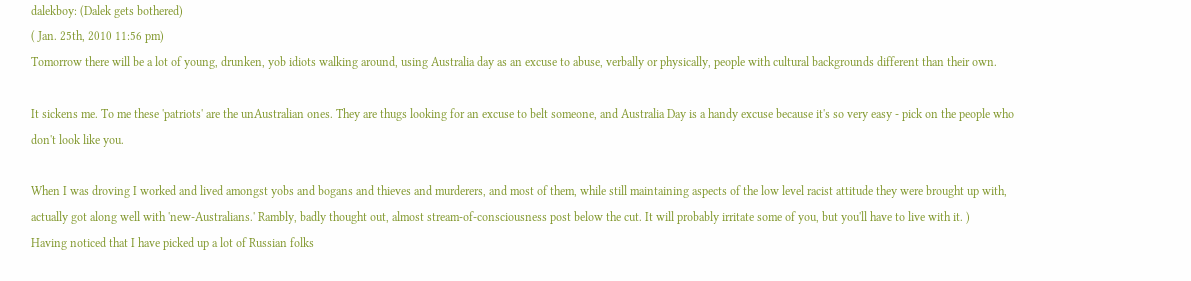dalekboy: (Dalek gets bothered)
( Jan. 25th, 2010 11:56 pm)
Tomorrow there will be a lot of young, drunken, yob idiots walking around, using Australia day as an excuse to abuse, verbally or physically, people with cultural backgrounds different than their own.

It sickens me. To me these 'patriots' are the unAustralian ones. They are thugs looking for an excuse to belt someone, and Australia Day is a handy excuse because it's so very easy - pick on the people who don't look like you.

When I was droving I worked and lived amongst yobs and bogans and thieves and murderers, and most of them, while still maintaining aspects of the low level racist attitude they were brought up with, actually got along well with 'new-Australians.' Rambly, badly thought out, almost stream-of-consciousness post below the cut. It will probably irritate some of you, but you'll have to live with it. )
Having noticed that I have picked up a lot of Russian folks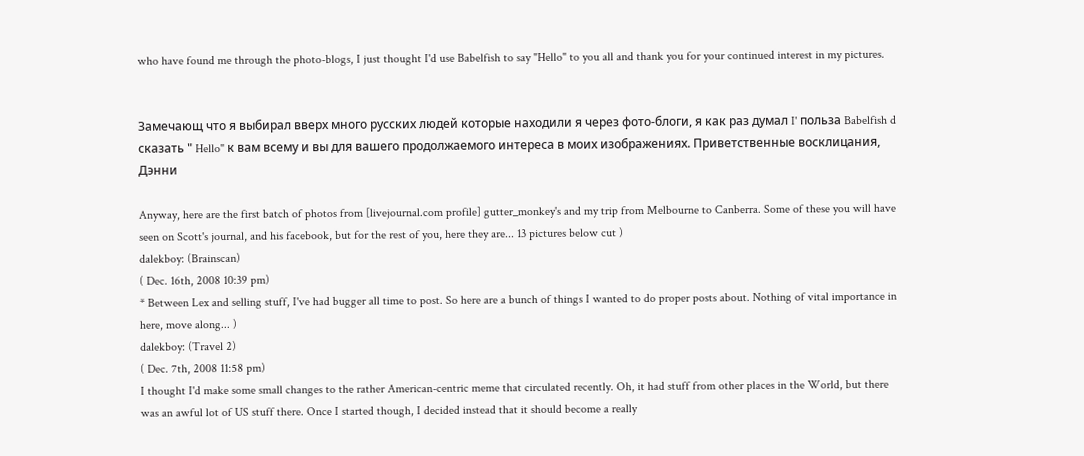who have found me through the photo-blogs, I just thought I'd use Babelfish to say "Hello" to you all and thank you for your continued interest in my pictures.


Замечающ что я выбирал вверх много русских людей которые находили я через фото-блоги, я как раз думал I' польза Babelfish d сказать " Hello" к вам всему и вы для вашего продолжаемого интереса в моих изображениях. Приветственные восклицания, Дэнни

Anyway, here are the first batch of photos from [livejournal.com profile] gutter_monkey's and my trip from Melbourne to Canberra. Some of these you will have seen on Scott's journal, and his facebook, but for the rest of you, here they are... 13 pictures below cut )
dalekboy: (Brainscan)
( Dec. 16th, 2008 10:39 pm)
* Between Lex and selling stuff, I've had bugger all time to post. So here are a bunch of things I wanted to do proper posts about. Nothing of vital importance in here, move along... )
dalekboy: (Travel 2)
( Dec. 7th, 2008 11:58 pm)
I thought I'd make some small changes to the rather American-centric meme that circulated recently. Oh, it had stuff from other places in the World, but there was an awful lot of US stuff there. Once I started though, I decided instead that it should become a really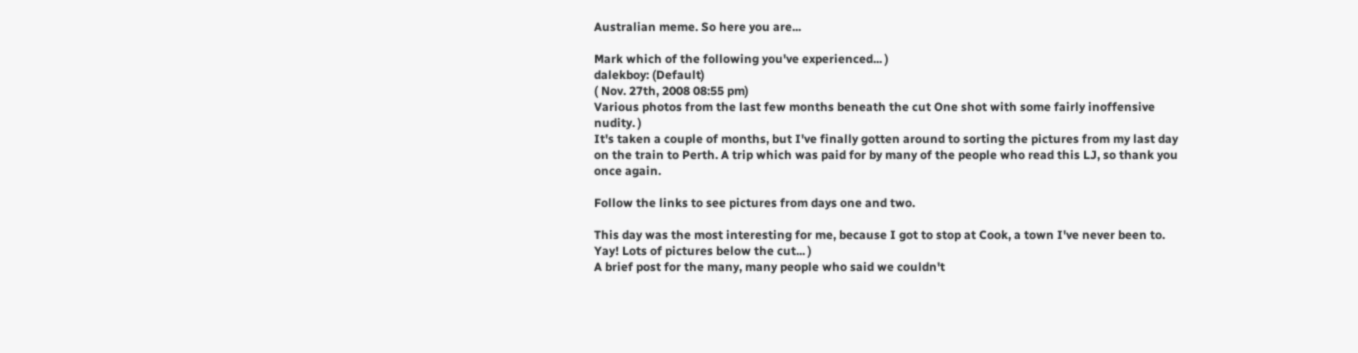Australian meme. So here you are...

Mark which of the following you've experienced... )
dalekboy: (Default)
( Nov. 27th, 2008 08:55 pm)
Various photos from the last few months beneath the cut One shot with some fairly inoffensive nudity. )
It's taken a couple of months, but I've finally gotten around to sorting the pictures from my last day on the train to Perth. A trip which was paid for by many of the people who read this LJ, so thank you once again.

Follow the links to see pictures from days one and two.

This day was the most interesting for me, because I got to stop at Cook, a town I've never been to. Yay! Lots of pictures below the cut... )
A brief post for the many, many people who said we couldn't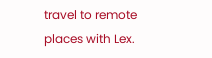travel to remote places with Lex.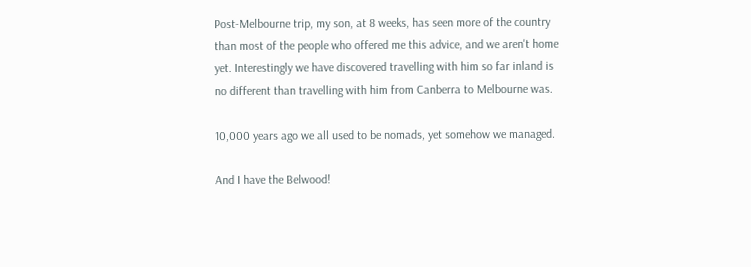Post-Melbourne trip, my son, at 8 weeks, has seen more of the country than most of the people who offered me this advice, and we aren't home yet. Interestingly we have discovered travelling with him so far inland is no different than travelling with him from Canberra to Melbourne was.

10,000 years ago we all used to be nomads, yet somehow we managed.

And I have the Belwood!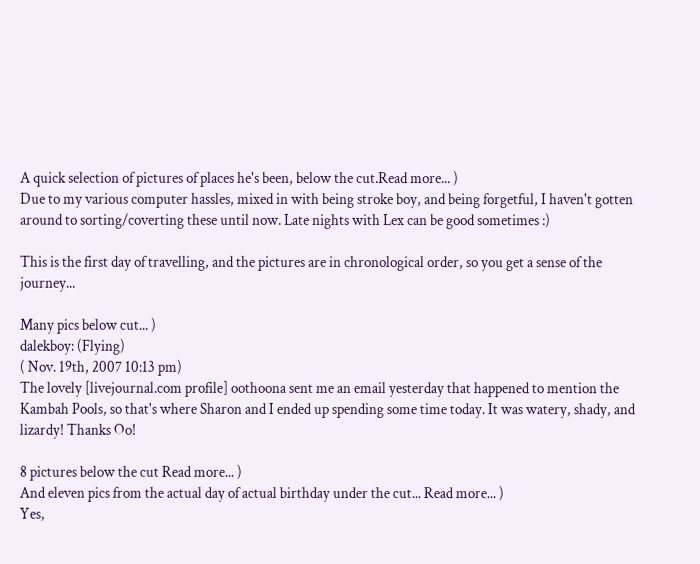A quick selection of pictures of places he's been, below the cut.Read more... )
Due to my various computer hassles, mixed in with being stroke boy, and being forgetful, I haven't gotten around to sorting/coverting these until now. Late nights with Lex can be good sometimes :)

This is the first day of travelling, and the pictures are in chronological order, so you get a sense of the journey...

Many pics below cut... )
dalekboy: (Flying)
( Nov. 19th, 2007 10:13 pm)
The lovely [livejournal.com profile] oothoona sent me an email yesterday that happened to mention the Kambah Pools, so that's where Sharon and I ended up spending some time today. It was watery, shady, and lizardy! Thanks Oo!

8 pictures below the cut Read more... )
And eleven pics from the actual day of actual birthday under the cut... Read more... )
Yes,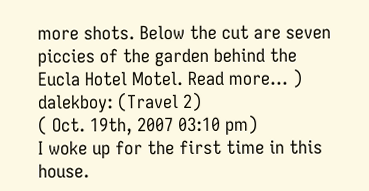more shots. Below the cut are seven piccies of the garden behind the Eucla Hotel Motel. Read more... )
dalekboy: (Travel 2)
( Oct. 19th, 2007 03:10 pm)
I woke up for the first time in this house.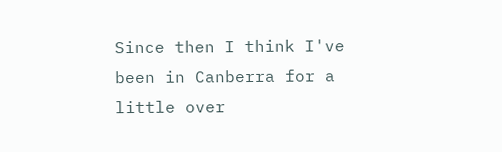Since then I think I've been in Canberra for a little over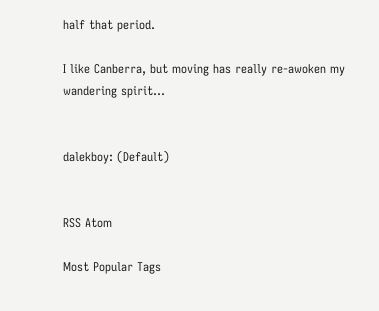half that period.

I like Canberra, but moving has really re-awoken my wandering spirit...


dalekboy: (Default)


RSS Atom

Most Popular Tags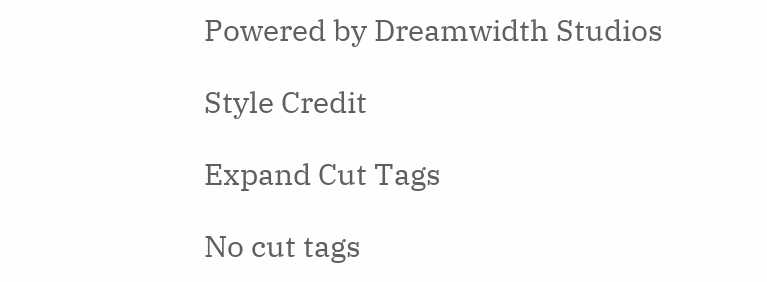Powered by Dreamwidth Studios

Style Credit

Expand Cut Tags

No cut tags